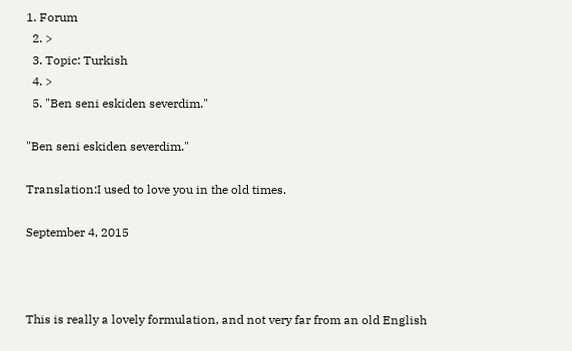1. Forum
  2. >
  3. Topic: Turkish
  4. >
  5. "Ben seni eskiden severdim."

"Ben seni eskiden severdim."

Translation:I used to love you in the old times.

September 4, 2015



This is really a lovely formulation, and not very far from an old English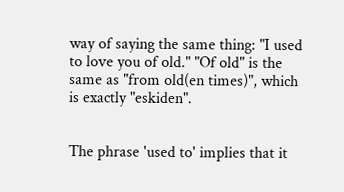way of saying the same thing: "I used to love you of old." "Of old" is the same as "from old(en times)", which is exactly "eskiden".


The phrase 'used to' implies that it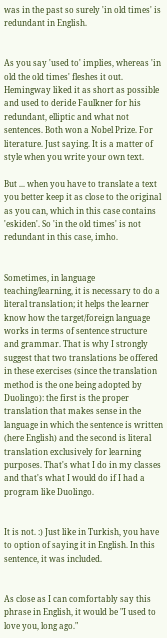was in the past so surely 'in old times' is redundant in English.


As you say 'used to' implies, whereas 'in old the old times' fleshes it out. Hemingway liked it as short as possible and used to deride Faulkner for his redundant, elliptic and what not sentences. Both won a Nobel Prize. For literature. Just saying. It is a matter of style when you write your own text.

But ... when you have to translate a text you better keep it as close to the original as you can, which in this case contains 'eskiden'. So 'in the old times' is not redundant in this case, imho.


Sometimes, in language teaching/learning, it is necessary to do a literal translation; it helps the learner know how the target/foreign language works in terms of sentence structure and grammar. That is why I strongly suggest that two translations be offered in these exercises (since the translation method is the one being adopted by Duolingo): the first is the proper translation that makes sense in the language in which the sentence is written (here English) and the second is literal translation exclusively for learning purposes. That's what I do in my classes and that's what I would do if I had a program like Duolingo.


It is not. :) Just like in Turkish, you have to option of saying it in English. In this sentence, it was included.


As close as I can comfortably say this phrase in English, it would be "I used to love you, long ago."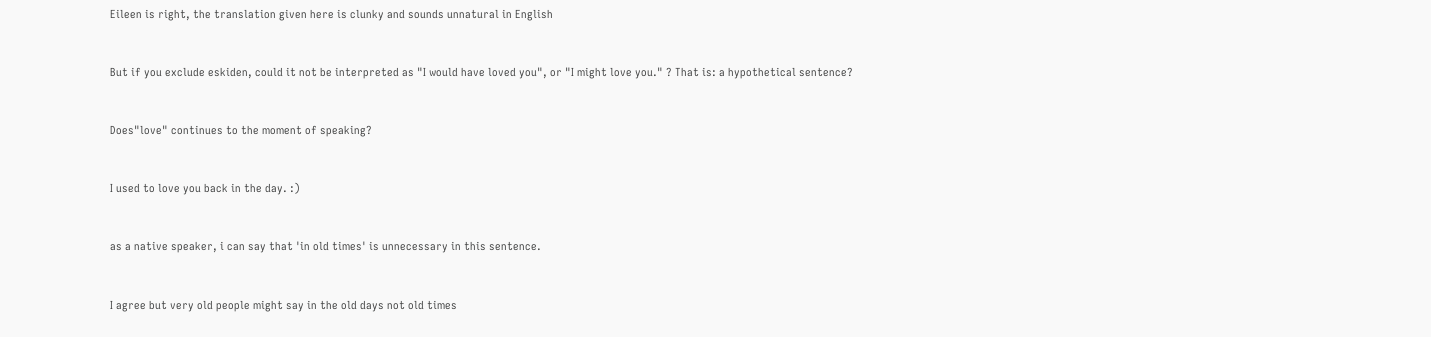Eileen is right, the translation given here is clunky and sounds unnatural in English


But if you exclude eskiden, could it not be interpreted as "I would have loved you", or "I might love you." ? That is: a hypothetical sentence?


Does"love" continues to the moment of speaking?


I used to love you back in the day. :)


as a native speaker, i can say that 'in old times' is unnecessary in this sentence.


I agree but very old people might say in the old days not old times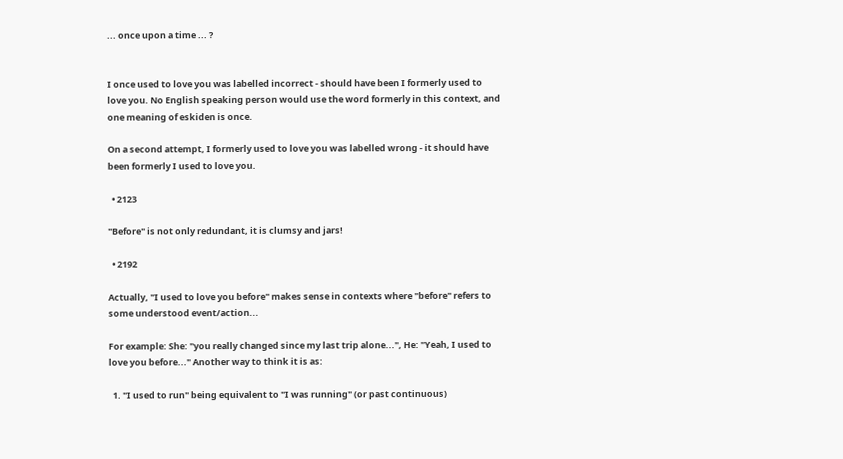... once upon a time ... ?


I once used to love you was labelled incorrect - should have been I formerly used to love you. No English speaking person would use the word formerly in this context, and one meaning of eskiden is once.

On a second attempt, I formerly used to love you was labelled wrong - it should have been formerly I used to love you.

  • 2123

"Before" is not only redundant, it is clumsy and jars!

  • 2192

Actually, "I used to love you before" makes sense in contexts where "before" refers to some understood event/action...

For example: She: "you really changed since my last trip alone...", He: "Yeah, I used to love you before..." Another way to think it is as:

  1. "I used to run" being equivalent to "I was running" (or past continuous)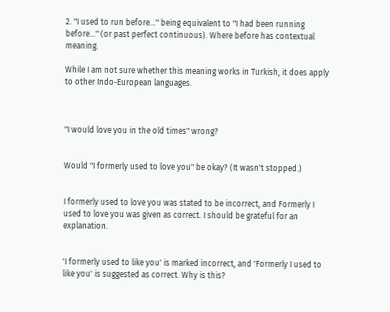2. "I used to run before..." being equivalent to "I had been running before..." (or past perfect continuous). Where before has contextual meaning.

While I am not sure whether this meaning works in Turkish, it does apply to other Indo-European languages.



"I would love you in the old times" wrong?


Would "I formerly used to love you" be okay? (It wasn't stopped.)


I formerly used to love you was stated to be incorrect, and Formerly I used to love you was given as correct. I should be grateful for an explanation.


'I formerly used to like you' is marked incorrect, and 'Formerly I used to like you' is suggested as correct. Why is this?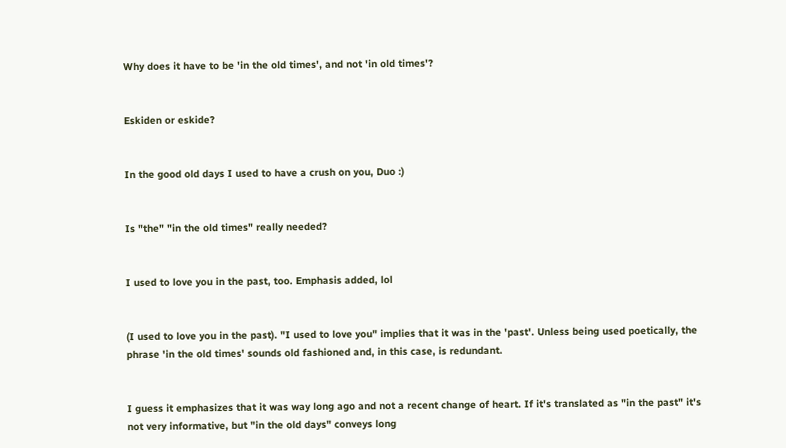Why does it have to be 'in the old times', and not 'in old times'?


Eskiden or eskide?


In the good old days I used to have a crush on you, Duo :)


Is "the" "in the old times" really needed?


I used to love you in the past, too. Emphasis added, lol


(I used to love you in the past). "I used to love you" implies that it was in the 'past'. Unless being used poetically, the phrase 'in the old times' sounds old fashioned and, in this case, is redundant.


I guess it emphasizes that it was way long ago and not a recent change of heart. If it's translated as "in the past" it's not very informative, but "in the old days" conveys long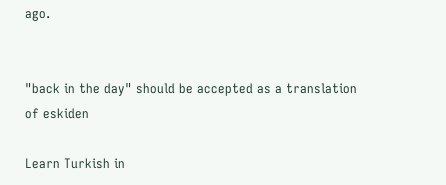ago.


"back in the day" should be accepted as a translation of eskiden

Learn Turkish in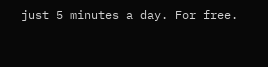just 5 minutes a day. For free.